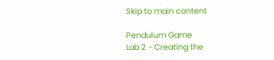Skip to main content

Pendulum Game
Lab 2 - Creating the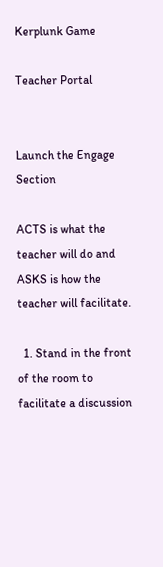Kerplunk Game

Teacher Portal


Launch the Engage Section

ACTS is what the teacher will do and ASKS is how the teacher will facilitate.

  1. Stand in the front of the room to facilitate a discussion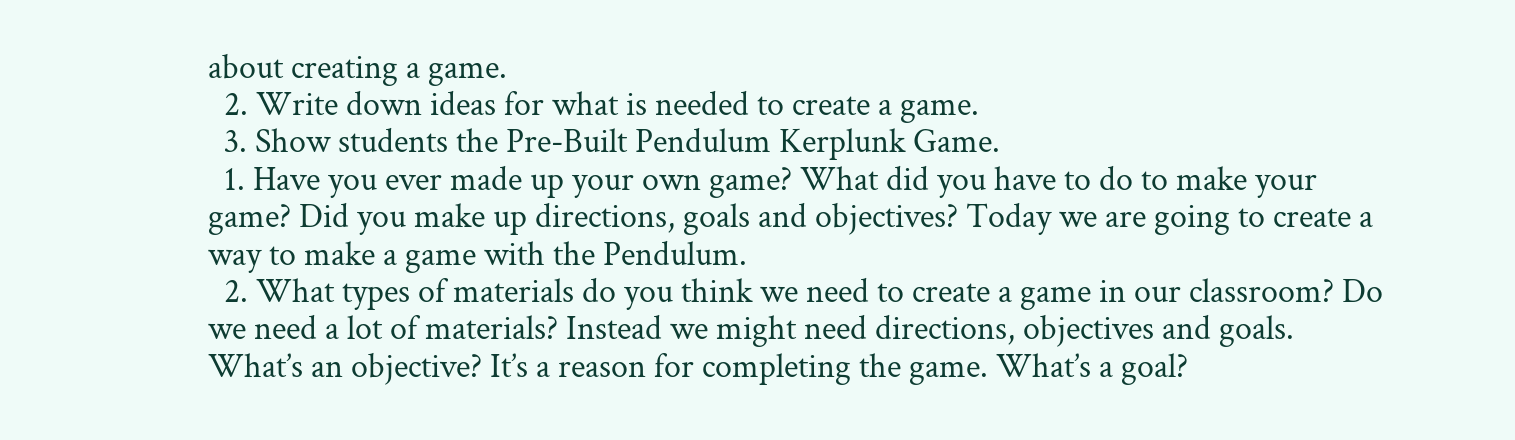about creating a game.
  2. Write down ideas for what is needed to create a game.
  3. Show students the Pre-Built Pendulum Kerplunk Game.
  1. Have you ever made up your own game? What did you have to do to make your game? Did you make up directions, goals and objectives? Today we are going to create a way to make a game with the Pendulum.
  2. What types of materials do you think we need to create a game in our classroom? Do we need a lot of materials? Instead we might need directions, objectives and goals. What’s an objective? It’s a reason for completing the game. What’s a goal?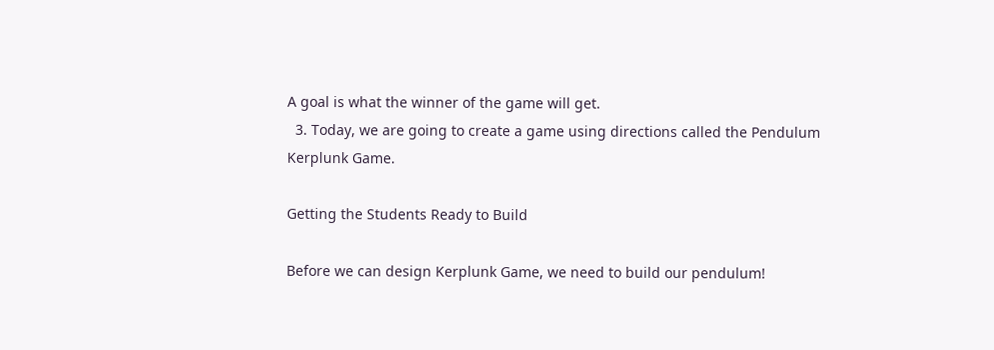A goal is what the winner of the game will get.
  3. Today, we are going to create a game using directions called the Pendulum Kerplunk Game.

Getting the Students Ready to Build

Before we can design Kerplunk Game, we need to build our pendulum!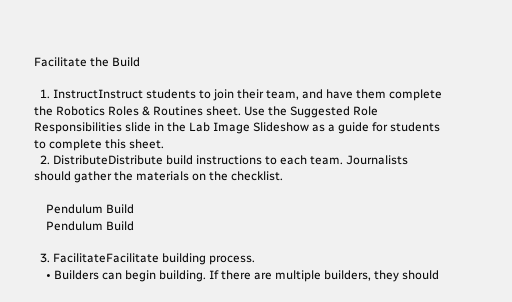Facilitate the Build

  1. InstructInstruct students to join their team, and have them complete the Robotics Roles & Routines sheet. Use the Suggested Role Responsibilities slide in the Lab Image Slideshow as a guide for students to complete this sheet.
  2. DistributeDistribute build instructions to each team. Journalists should gather the materials on the checklist.

    Pendulum Build
    Pendulum Build

  3. FacilitateFacilitate building process.
    • Builders can begin building. If there are multiple builders, they should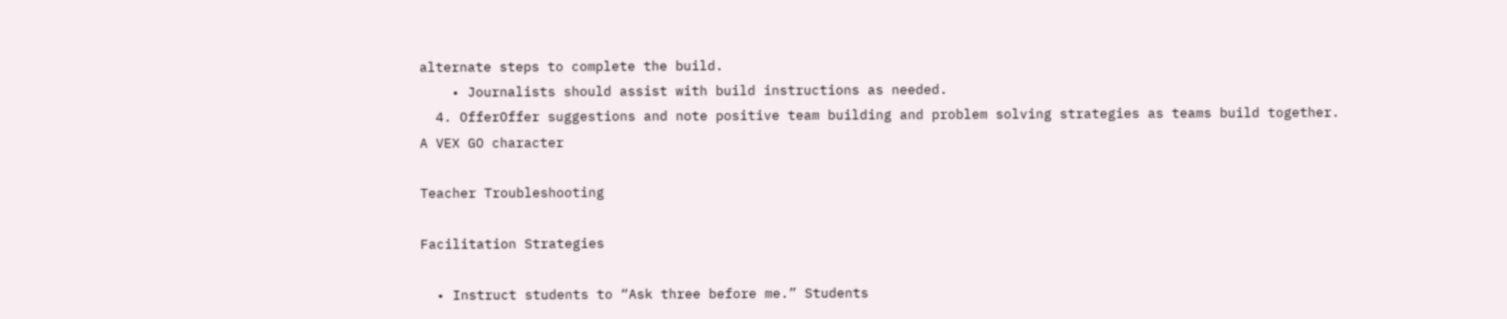alternate steps to complete the build.
    • Journalists should assist with build instructions as needed.
  4. OfferOffer suggestions and note positive team building and problem solving strategies as teams build together.
A VEX GO character

Teacher Troubleshooting

Facilitation Strategies

  • Instruct students to “Ask three before me.” Students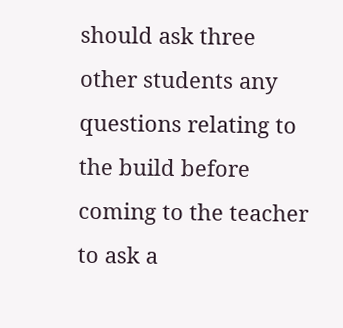should ask three other students any questions relating to the build before coming to the teacher to ask a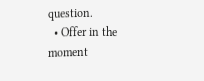question.
  • Offer in the moment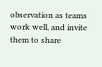observation as teams work well, and invite them to share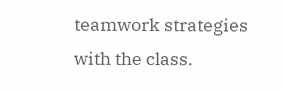teamwork strategies with the class.